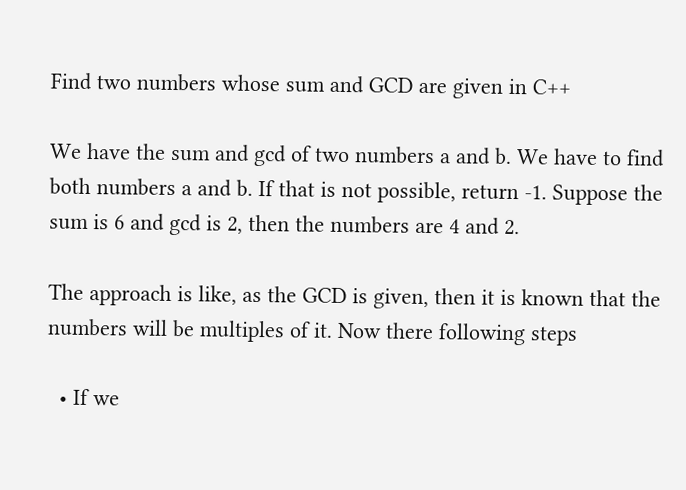Find two numbers whose sum and GCD are given in C++

We have the sum and gcd of two numbers a and b. We have to find both numbers a and b. If that is not possible, return -1. Suppose the sum is 6 and gcd is 2, then the numbers are 4 and 2.

The approach is like, as the GCD is given, then it is known that the numbers will be multiples of it. Now there following steps

  • If we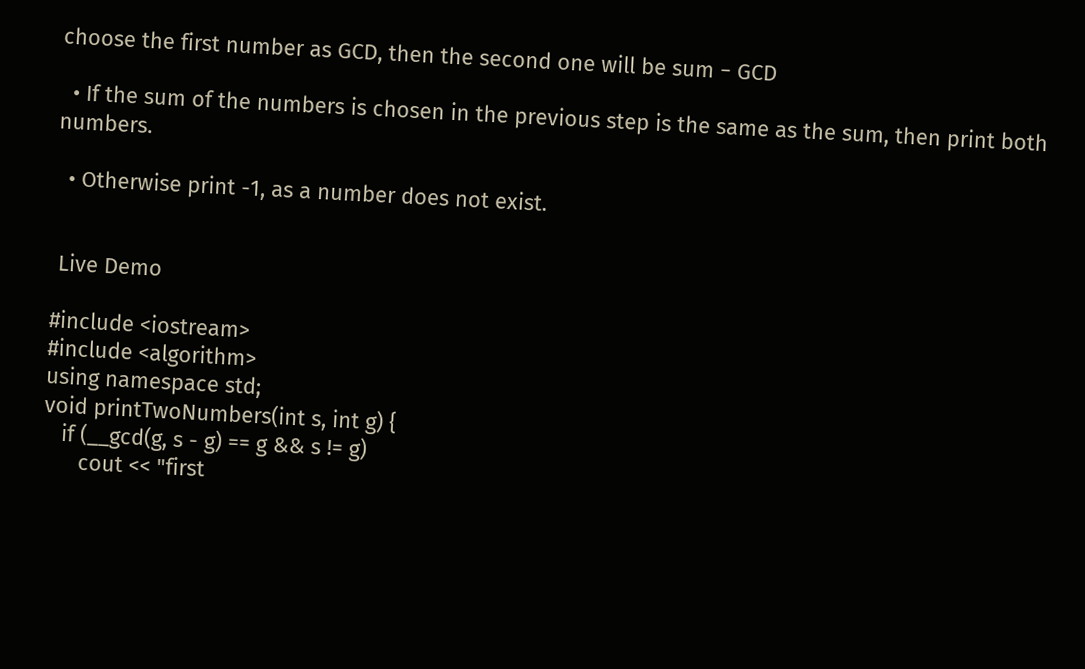choose the first number as GCD, then the second one will be sum − GCD

  • If the sum of the numbers is chosen in the previous step is the same as the sum, then print both numbers.

  • Otherwise print -1, as a number does not exist.


 Live Demo

#include <iostream>
#include <algorithm>
using namespace std;
void printTwoNumbers(int s, int g) {
   if (__gcd(g, s - g) == g && s != g)
      cout << "first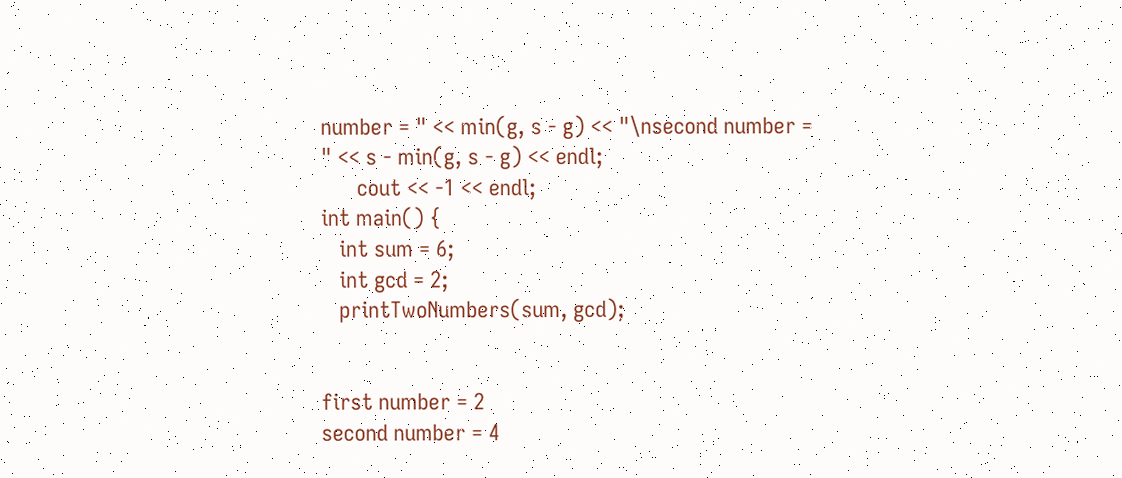number = " << min(g, s - g) << "\nsecond number = " << s - min(g, s - g) << endl;
      cout << -1 << endl;
int main() {
   int sum = 6;
   int gcd = 2;
   printTwoNumbers(sum, gcd);


first number = 2
second number = 4